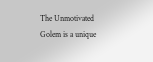The Unmotivated Golem is a unique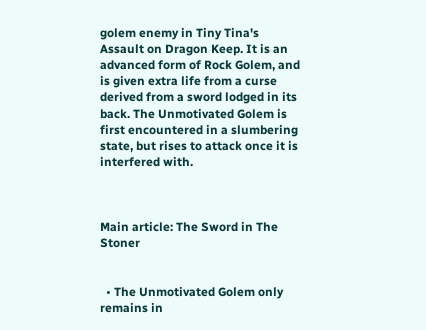golem enemy in Tiny Tina's Assault on Dragon Keep. It is an advanced form of Rock Golem, and is given extra life from a curse derived from a sword lodged in its back. The Unmotivated Golem is first encountered in a slumbering state, but rises to attack once it is interfered with.



Main article: The Sword in The Stoner


  • The Unmotivated Golem only remains in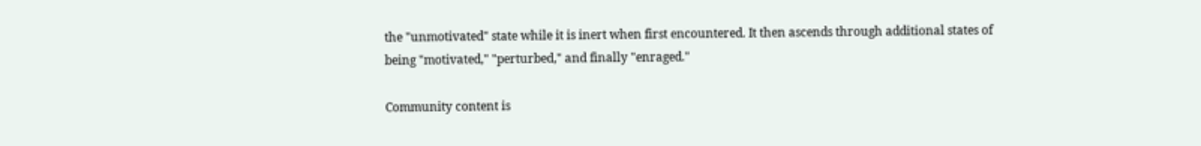the "unmotivated" state while it is inert when first encountered. It then ascends through additional states of being "motivated," "perturbed," and finally "enraged."

Community content is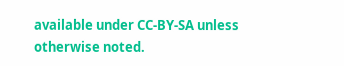available under CC-BY-SA unless otherwise noted.